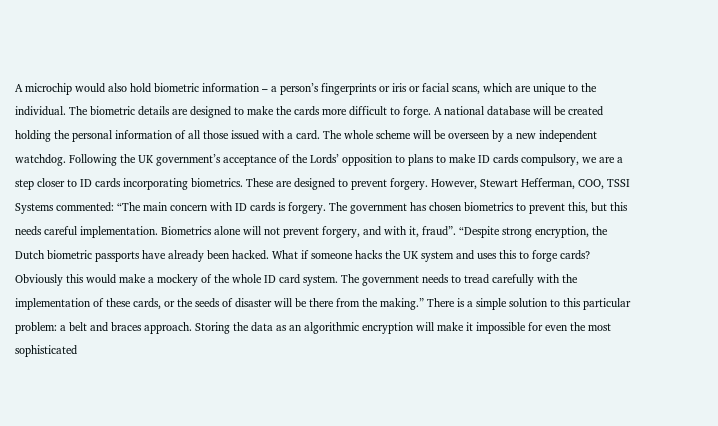A microchip would also hold biometric information – a person’s fingerprints or iris or facial scans, which are unique to the individual. The biometric details are designed to make the cards more difficult to forge. A national database will be created holding the personal information of all those issued with a card. The whole scheme will be overseen by a new independent watchdog. Following the UK government’s acceptance of the Lords’ opposition to plans to make ID cards compulsory, we are a step closer to ID cards incorporating biometrics. These are designed to prevent forgery. However, Stewart Hefferman, COO, TSSI Systems commented: “The main concern with ID cards is forgery. The government has chosen biometrics to prevent this, but this needs careful implementation. Biometrics alone will not prevent forgery, and with it, fraud”. “Despite strong encryption, the Dutch biometric passports have already been hacked. What if someone hacks the UK system and uses this to forge cards? Obviously this would make a mockery of the whole ID card system. The government needs to tread carefully with the implementation of these cards, or the seeds of disaster will be there from the making.” There is a simple solution to this particular problem: a belt and braces approach. Storing the data as an algorithmic encryption will make it impossible for even the most sophisticated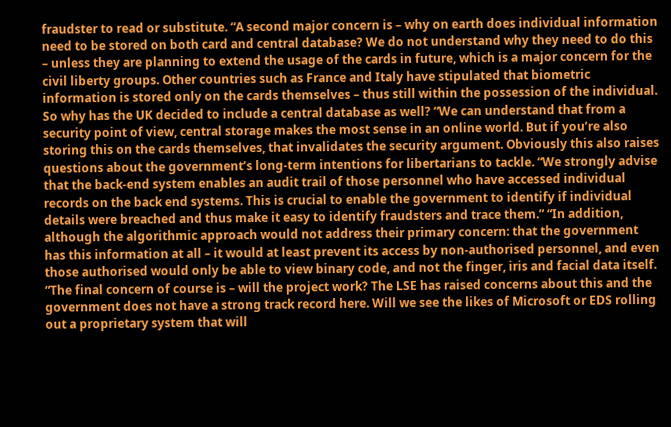fraudster to read or substitute. “A second major concern is – why on earth does individual information need to be stored on both card and central database? We do not understand why they need to do this – unless they are planning to extend the usage of the cards in future, which is a major concern for the civil liberty groups. Other countries such as France and Italy have stipulated that biometric information is stored only on the cards themselves – thus still within the possession of the individual. So why has the UK decided to include a central database as well? “We can understand that from a security point of view, central storage makes the most sense in an online world. But if you’re also storing this on the cards themselves, that invalidates the security argument. Obviously this also raises questions about the government’s long-term intentions for libertarians to tackle. “We strongly advise that the back-end system enables an audit trail of those personnel who have accessed individual records on the back end systems. This is crucial to enable the government to identify if individual details were breached and thus make it easy to identify fraudsters and trace them.” “In addition, although the algorithmic approach would not address their primary concern: that the government has this information at all – it would at least prevent its access by non-authorised personnel, and even those authorised would only be able to view binary code, and not the finger, iris and facial data itself. “The final concern of course is – will the project work? The LSE has raised concerns about this and the government does not have a strong track record here. Will we see the likes of Microsoft or EDS rolling out a proprietary system that will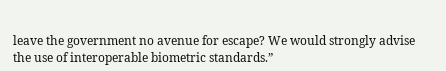leave the government no avenue for escape? We would strongly advise the use of interoperable biometric standards.”